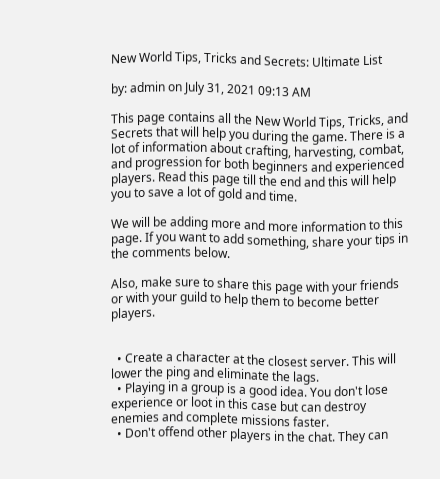New World Tips, Tricks and Secrets: Ultimate List

by: admin on July 31, 2021 09:13 AM

This page contains all the New World Tips, Tricks, and Secrets that will help you during the game. There is a lot of information about crafting, harvesting, combat, and progression for both beginners and experienced players. Read this page till the end and this will help you to save a lot of gold and time.

We will be adding more and more information to this page. If you want to add something, share your tips in the comments below.

Also, make sure to share this page with your friends or with your guild to help them to become better players.


  • Create a character at the closest server. This will lower the ping and eliminate the lags.
  • Playing in a group is a good idea. You don't lose experience or loot in this case but can destroy enemies and complete missions faster.
  • Don't offend other players in the chat. They can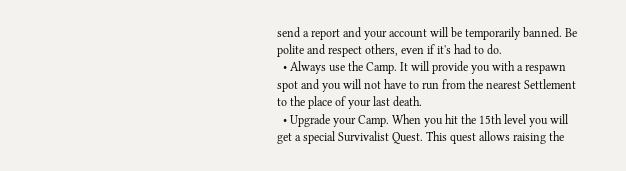send a report and your account will be temporarily banned. Be polite and respect others, even if it's had to do.
  • Always use the Camp. It will provide you with a respawn spot and you will not have to run from the nearest Settlement to the place of your last death.
  • Upgrade your Camp. When you hit the 15th level you will get a special Survivalist Quest. This quest allows raising the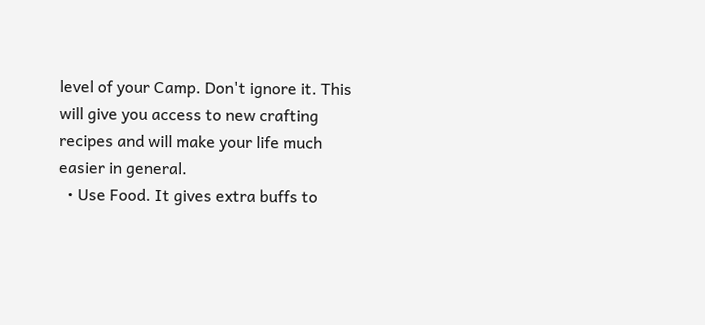level of your Camp. Don't ignore it. This will give you access to new crafting recipes and will make your life much easier in general.
  • Use Food. It gives extra buffs to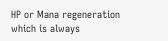HP or Mana regeneration which is always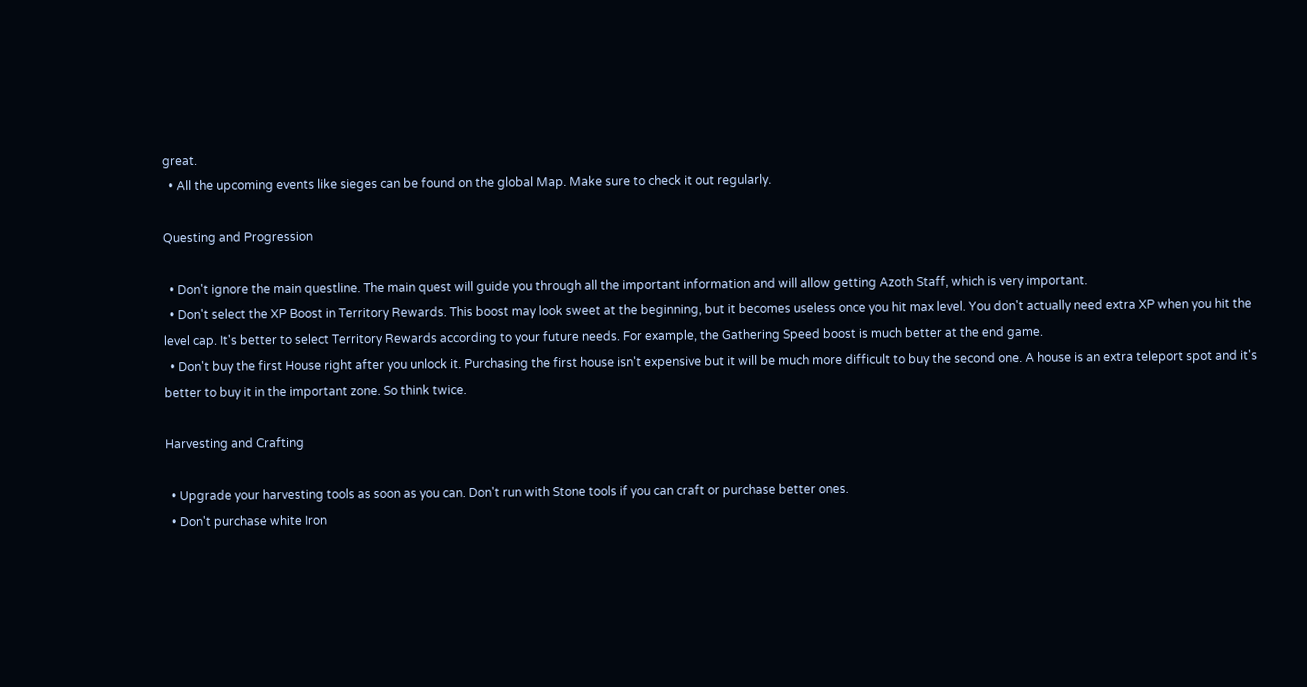great.
  • All the upcoming events like sieges can be found on the global Map. Make sure to check it out regularly.

Questing and Progression

  • Don't ignore the main questline. The main quest will guide you through all the important information and will allow getting Azoth Staff, which is very important.
  • Don't select the XP Boost in Territory Rewards. This boost may look sweet at the beginning, but it becomes useless once you hit max level. You don't actually need extra XP when you hit the level cap. It's better to select Territory Rewards according to your future needs. For example, the Gathering Speed boost is much better at the end game.
  • Don't buy the first House right after you unlock it. Purchasing the first house isn't expensive but it will be much more difficult to buy the second one. A house is an extra teleport spot and it's better to buy it in the important zone. So think twice.

Harvesting and Crafting

  • Upgrade your harvesting tools as soon as you can. Don't run with Stone tools if you can craft or purchase better ones.
  • Don't purchase white Iron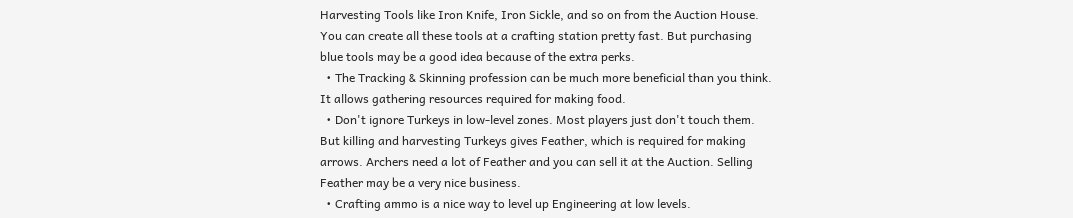Harvesting Tools like Iron Knife, Iron Sickle, and so on from the Auction House. You can create all these tools at a crafting station pretty fast. But purchasing blue tools may be a good idea because of the extra perks.
  • The Tracking & Skinning profession can be much more beneficial than you think. It allows gathering resources required for making food.
  • Don't ignore Turkeys in low-level zones. Most players just don't touch them. But killing and harvesting Turkeys gives Feather, which is required for making arrows. Archers need a lot of Feather and you can sell it at the Auction. Selling Feather may be a very nice business.
  • Crafting ammo is a nice way to level up Engineering at low levels.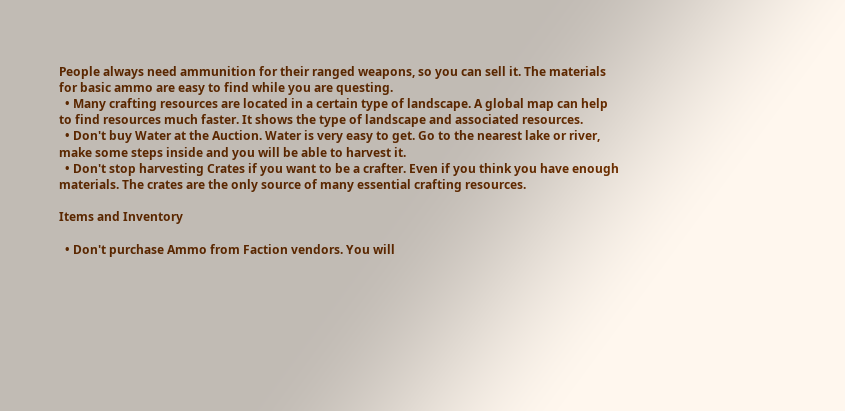People always need ammunition for their ranged weapons, so you can sell it. The materials for basic ammo are easy to find while you are questing.
  • Many crafting resources are located in a certain type of landscape. A global map can help to find resources much faster. It shows the type of landscape and associated resources.
  • Don't buy Water at the Auction. Water is very easy to get. Go to the nearest lake or river, make some steps inside and you will be able to harvest it.
  • Don't stop harvesting Crates if you want to be a crafter. Even if you think you have enough materials. The crates are the only source of many essential crafting resources.

Items and Inventory

  • Don't purchase Ammo from Faction vendors. You will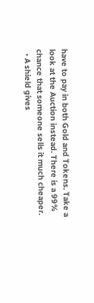have to pay in both Gold and Tokens. Take a look at the Auction instead. There is a 99% chance that someone sells it much cheaper.
  • A shield gives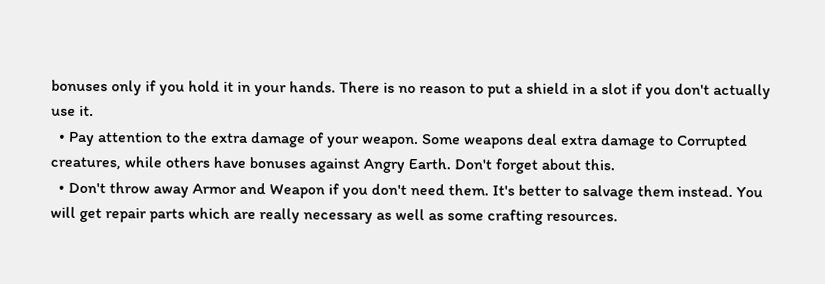bonuses only if you hold it in your hands. There is no reason to put a shield in a slot if you don't actually use it.
  • Pay attention to the extra damage of your weapon. Some weapons deal extra damage to Corrupted creatures, while others have bonuses against Angry Earth. Don't forget about this.
  • Don't throw away Armor and Weapon if you don't need them. It's better to salvage them instead. You will get repair parts which are really necessary as well as some crafting resources.